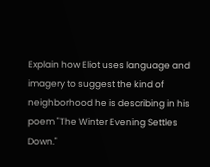Explain how Eliot uses language and imagery to suggest the kind of neighborhood he is describing in his poem "The Winter Evening Settles Down."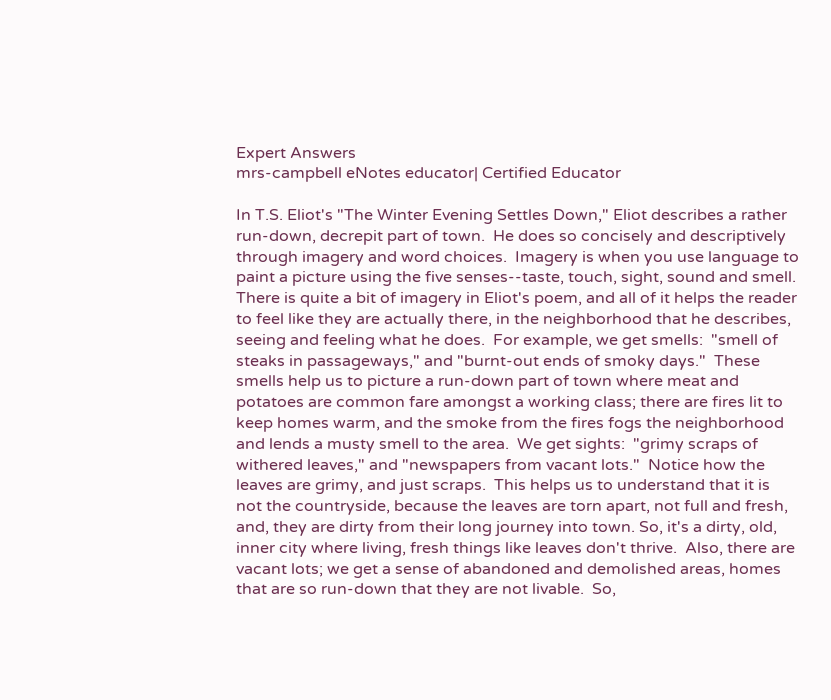Expert Answers
mrs-campbell eNotes educator| Certified Educator

In T.S. Eliot's "The Winter Evening Settles Down," Eliot describes a rather run-down, decrepit part of town.  He does so concisely and descriptively through imagery and word choices.  Imagery is when you use language to paint a picture using the five senses--taste, touch, sight, sound and smell.  There is quite a bit of imagery in Eliot's poem, and all of it helps the reader to feel like they are actually there, in the neighborhood that he describes, seeing and feeling what he does.  For example, we get smells:  "smell of steaks in passageways," and "burnt-out ends of smoky days."  These smells help us to picture a run-down part of town where meat and potatoes are common fare amongst a working class; there are fires lit to keep homes warm, and the smoke from the fires fogs the neighborhood and lends a musty smell to the area.  We get sights:  "grimy scraps of withered leaves," and "newspapers from vacant lots."  Notice how the leaves are grimy, and just scraps.  This helps us to understand that it is not the countryside, because the leaves are torn apart, not full and fresh, and, they are dirty from their long journey into town. So, it's a dirty, old, inner city where living, fresh things like leaves don't thrive.  Also, there are vacant lots; we get a sense of abandoned and demolished areas, homes that are so run-down that they are not livable.  So,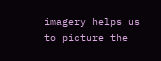imagery helps us to picture the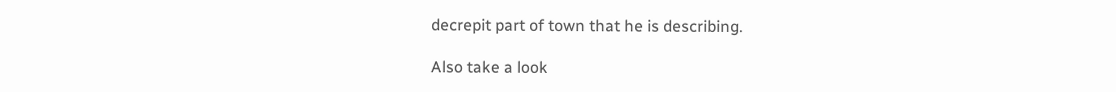decrepit part of town that he is describing.

Also take a look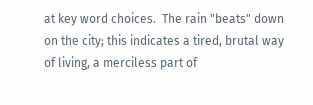at key word choices.  The rain "beats" down on the city; this indicates a tired, brutal way of living, a merciless part of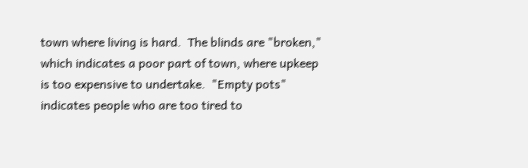town where living is hard.  The blinds are "broken," which indicates a poor part of town, where upkeep is too expensive to undertake.  "Empty pots" indicates people who are too tired to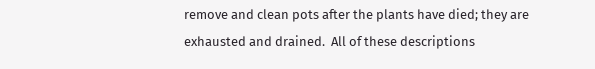remove and clean pots after the plants have died; they are exhausted and drained.  All of these descriptions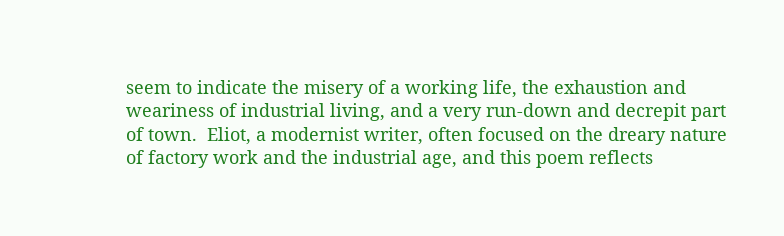seem to indicate the misery of a working life, the exhaustion and weariness of industrial living, and a very run-down and decrepit part of town.  Eliot, a modernist writer, often focused on the dreary nature of factory work and the industrial age, and this poem reflects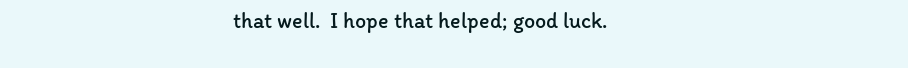that well.  I hope that helped; good luck.